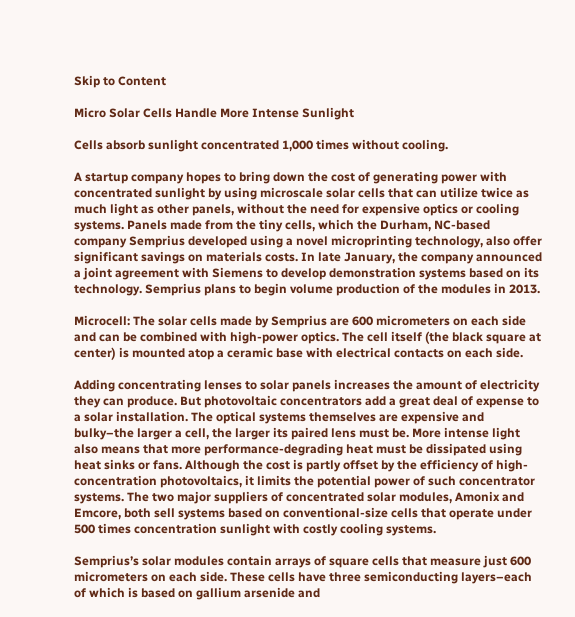Skip to Content

Micro Solar Cells Handle More Intense Sunlight

Cells absorb sunlight concentrated 1,000 times without cooling.

A startup company hopes to bring down the cost of generating power with concentrated sunlight by using microscale solar cells that can utilize twice as much light as other panels, without the need for expensive optics or cooling systems. Panels made from the tiny cells, which the Durham, NC-based company Semprius developed using a novel microprinting technology, also offer significant savings on materials costs. In late January, the company announced a joint agreement with Siemens to develop demonstration systems based on its technology. Semprius plans to begin volume production of the modules in 2013.

Microcell: The solar cells made by Semprius are 600 micrometers on each side and can be combined with high-power optics. The cell itself (the black square at center) is mounted atop a ceramic base with electrical contacts on each side.

Adding concentrating lenses to solar panels increases the amount of electricity they can produce. But photovoltaic concentrators add a great deal of expense to a solar installation. The optical systems themselves are expensive and bulky–the larger a cell, the larger its paired lens must be. More intense light also means that more performance-degrading heat must be dissipated using heat sinks or fans. Although the cost is partly offset by the efficiency of high-concentration photovoltaics, it limits the potential power of such concentrator systems. The two major suppliers of concentrated solar modules, Amonix and Emcore, both sell systems based on conventional-size cells that operate under 500 times concentration sunlight with costly cooling systems.

Semprius’s solar modules contain arrays of square cells that measure just 600 micrometers on each side. These cells have three semiconducting layers–each of which is based on gallium arsenide and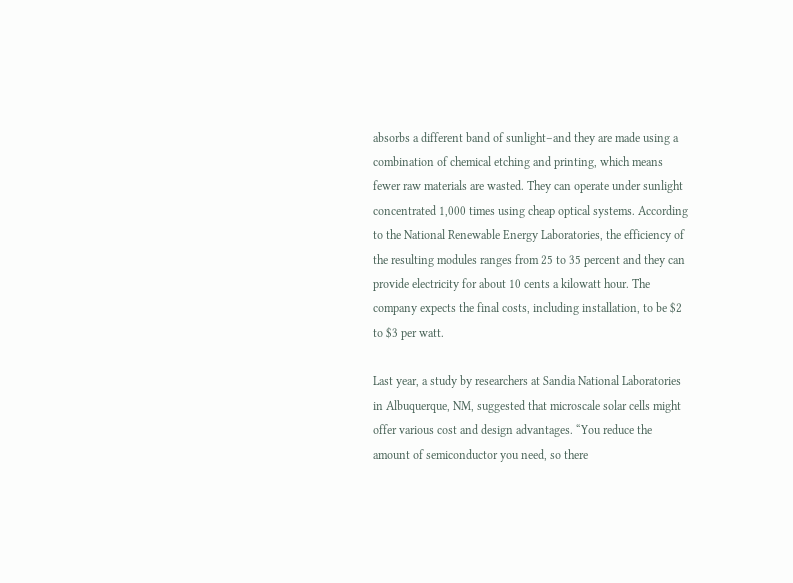absorbs a different band of sunlight–and they are made using a combination of chemical etching and printing, which means fewer raw materials are wasted. They can operate under sunlight concentrated 1,000 times using cheap optical systems. According to the National Renewable Energy Laboratories, the efficiency of the resulting modules ranges from 25 to 35 percent and they can provide electricity for about 10 cents a kilowatt hour. The company expects the final costs, including installation, to be $2 to $3 per watt.

Last year, a study by researchers at Sandia National Laboratories in Albuquerque, NM, suggested that microscale solar cells might offer various cost and design advantages. “You reduce the amount of semiconductor you need, so there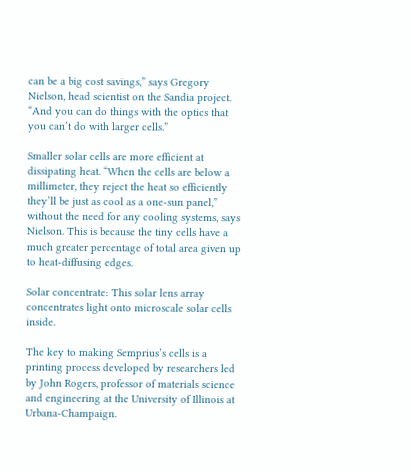can be a big cost savings,” says Gregory Nielson, head scientist on the Sandia project. “And you can do things with the optics that you can’t do with larger cells.”

Smaller solar cells are more efficient at dissipating heat. “When the cells are below a millimeter, they reject the heat so efficiently they’ll be just as cool as a one-sun panel,” without the need for any cooling systems, says Nielson. This is because the tiny cells have a much greater percentage of total area given up to heat-diffusing edges.

Solar concentrate: This solar lens array concentrates light onto microscale solar cells inside.

The key to making Semprius’s cells is a printing process developed by researchers led by John Rogers, professor of materials science and engineering at the University of Illinois at Urbana-Champaign.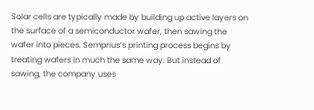Solar cells are typically made by building up active layers on the surface of a semiconductor wafer, then sawing the wafer into pieces. Semprius’s printing process begins by treating wafers in much the same way. But instead of sawing, the company uses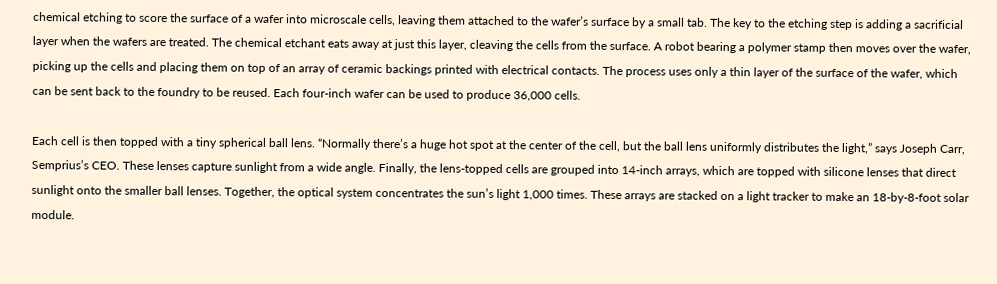chemical etching to score the surface of a wafer into microscale cells, leaving them attached to the wafer’s surface by a small tab. The key to the etching step is adding a sacrificial layer when the wafers are treated. The chemical etchant eats away at just this layer, cleaving the cells from the surface. A robot bearing a polymer stamp then moves over the wafer, picking up the cells and placing them on top of an array of ceramic backings printed with electrical contacts. The process uses only a thin layer of the surface of the wafer, which can be sent back to the foundry to be reused. Each four-inch wafer can be used to produce 36,000 cells.

Each cell is then topped with a tiny spherical ball lens. “Normally there’s a huge hot spot at the center of the cell, but the ball lens uniformly distributes the light,” says Joseph Carr, Semprius’s CEO. These lenses capture sunlight from a wide angle. Finally, the lens-topped cells are grouped into 14-inch arrays, which are topped with silicone lenses that direct sunlight onto the smaller ball lenses. Together, the optical system concentrates the sun’s light 1,000 times. These arrays are stacked on a light tracker to make an 18-by-8-foot solar module.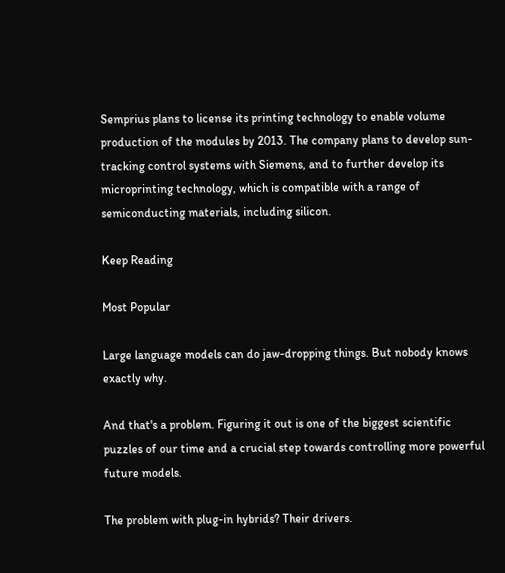Semprius plans to license its printing technology to enable volume production of the modules by 2013. The company plans to develop sun-tracking control systems with Siemens, and to further develop its microprinting technology, which is compatible with a range of semiconducting materials, including silicon.

Keep Reading

Most Popular

Large language models can do jaw-dropping things. But nobody knows exactly why.

And that's a problem. Figuring it out is one of the biggest scientific puzzles of our time and a crucial step towards controlling more powerful future models.

The problem with plug-in hybrids? Their drivers.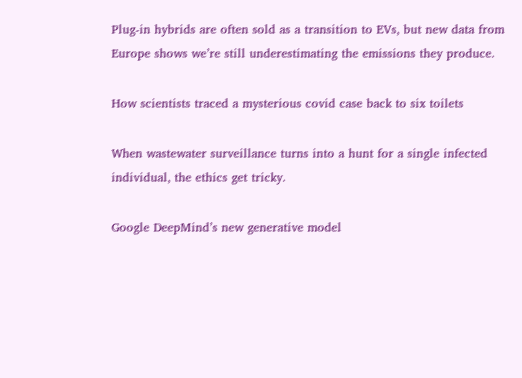Plug-in hybrids are often sold as a transition to EVs, but new data from Europe shows we’re still underestimating the emissions they produce.

How scientists traced a mysterious covid case back to six toilets

When wastewater surveillance turns into a hunt for a single infected individual, the ethics get tricky.

Google DeepMind’s new generative model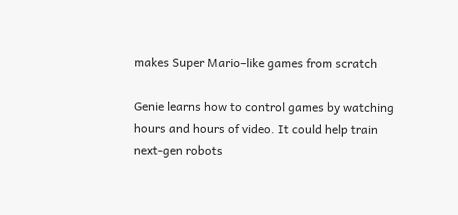makes Super Mario–like games from scratch

Genie learns how to control games by watching hours and hours of video. It could help train next-gen robots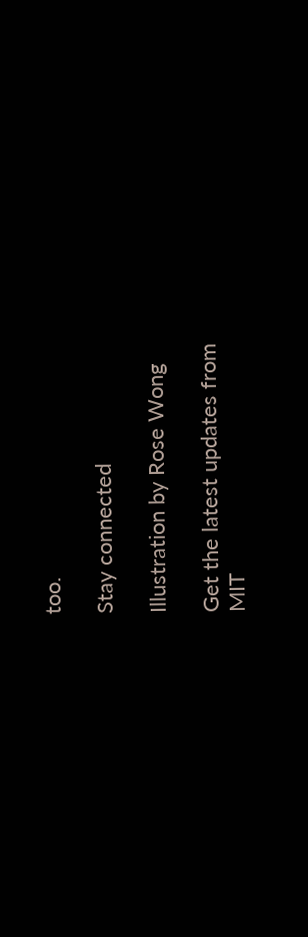too.

Stay connected

Illustration by Rose Wong

Get the latest updates from
MIT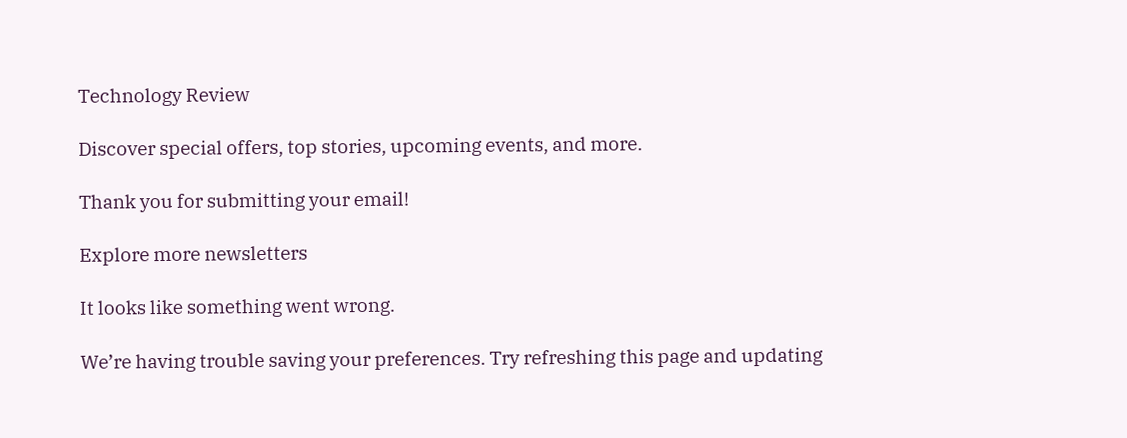Technology Review

Discover special offers, top stories, upcoming events, and more.

Thank you for submitting your email!

Explore more newsletters

It looks like something went wrong.

We’re having trouble saving your preferences. Try refreshing this page and updating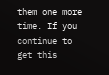them one more time. If you continue to get this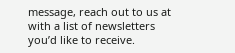message, reach out to us at with a list of newsletters you’d like to receive.